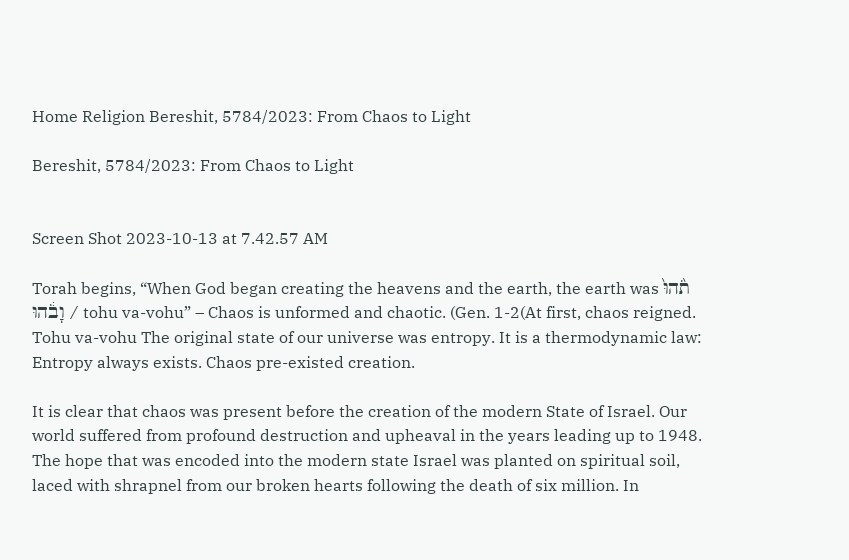Home Religion Bereshit, 5784/2023: From Chaos to Light

Bereshit, 5784/2023: From Chaos to Light


Screen Shot 2023-10-13 at 7.42.57 AM

Torah begins, “When God began creating the heavens and the earth, the earth was תֹ֙הוּ֙ וָבֹ֔הוּ / tohu va-vohu” – Chaos is unformed and chaotic. (Gen. 1-2(At first, chaos reigned. Tohu va-vohu The original state of our universe was entropy. It is a thermodynamic law: Entropy always exists. Chaos pre-existed creation.

It is clear that chaos was present before the creation of the modern State of Israel. Our world suffered from profound destruction and upheaval in the years leading up to 1948. The hope that was encoded into the modern state Israel was planted on spiritual soil, laced with shrapnel from our broken hearts following the death of six million. In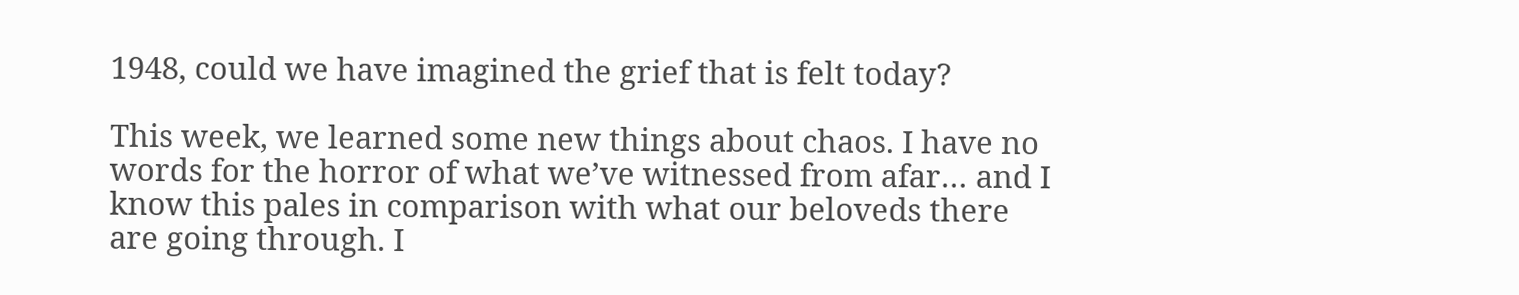1948, could we have imagined the grief that is felt today?

This week, we learned some new things about chaos. I have no words for the horror of what we’ve witnessed from afar… and I know this pales in comparison with what our beloveds there are going through. I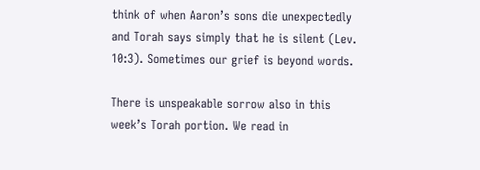think of when Aaron’s sons die unexpectedly and Torah says simply that he is silent (Lev. 10:3). Sometimes our grief is beyond words.

There is unspeakable sorrow also in this week’s Torah portion. We read in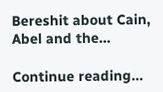Bereshit about Cain, Abel and the…

Continue reading…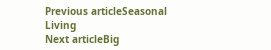Previous articleSeasonal Living
Next articleBig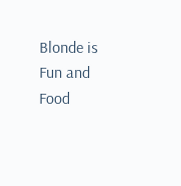Blonde is Fun and Food